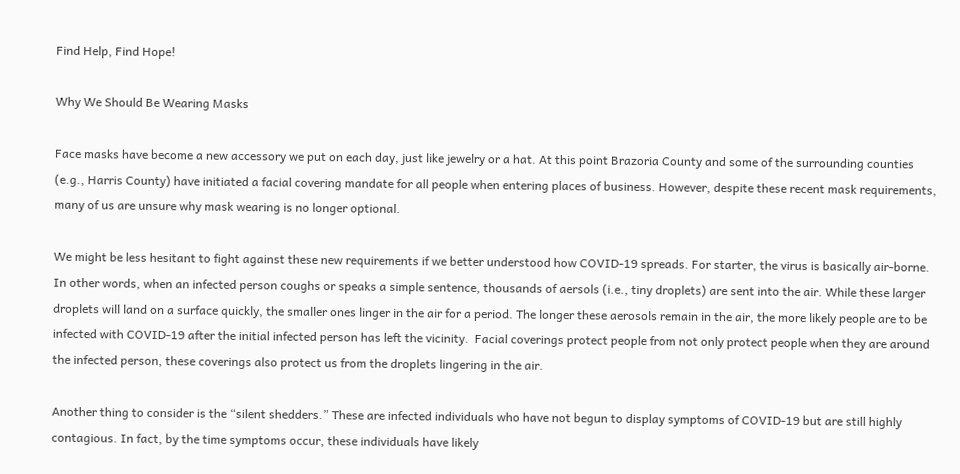Find Help, Find Hope!

Why We Should Be Wearing Masks

Face masks have become a new accessory we put on each day, just like jewelry or a hat. At this point Brazoria County and some of the surrounding counties (e.g., Harris County) have initiated a facial covering mandate for all people when entering places of business. However, despite these recent mask requirements, many of us are unsure why mask wearing is no longer optional.

We might be less hesitant to fight against these new requirements if we better understood how COVID-19 spreads. For starter, the virus is basically air-borne. In other words, when an infected person coughs or speaks a simple sentence, thousands of aersols (i.e., tiny droplets) are sent into the air. While these larger droplets will land on a surface quickly, the smaller ones linger in the air for a period. The longer these aerosols remain in the air, the more likely people are to be infected with COVID-19 after the initial infected person has left the vicinity.  Facial coverings protect people from not only protect people when they are around the infected person, these coverings also protect us from the droplets lingering in the air.

Another thing to consider is the “silent shedders.” These are infected individuals who have not begun to display symptoms of COVID-19 but are still highly contagious. In fact, by the time symptoms occur, these individuals have likely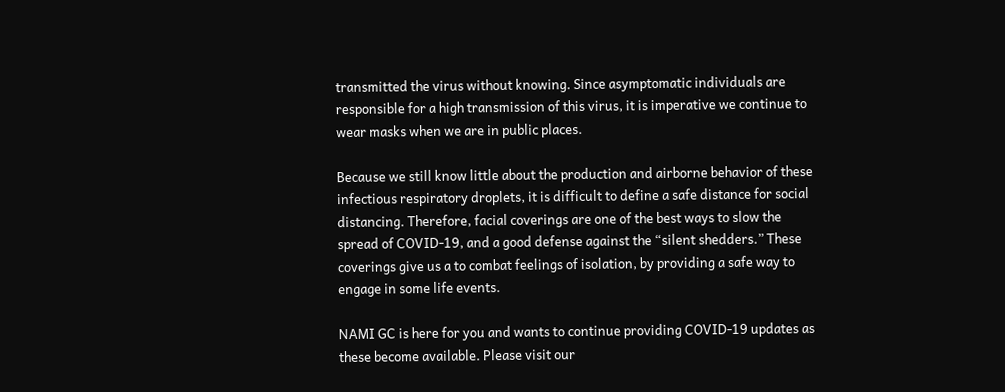transmitted the virus without knowing. Since asymptomatic individuals are responsible for a high transmission of this virus, it is imperative we continue to wear masks when we are in public places.

Because we still know little about the production and airborne behavior of these infectious respiratory droplets, it is difficult to define a safe distance for social distancing. Therefore, facial coverings are one of the best ways to slow the spread of COVID-19, and a good defense against the “silent shedders.” These coverings give us a to combat feelings of isolation, by providing a safe way to engage in some life events.

NAMI GC is here for you and wants to continue providing COVID-19 updates as these become available. Please visit our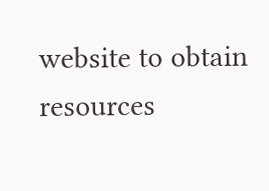website to obtain resources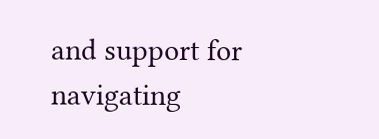and support for navigating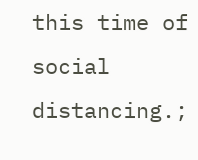this time of social distancing.;